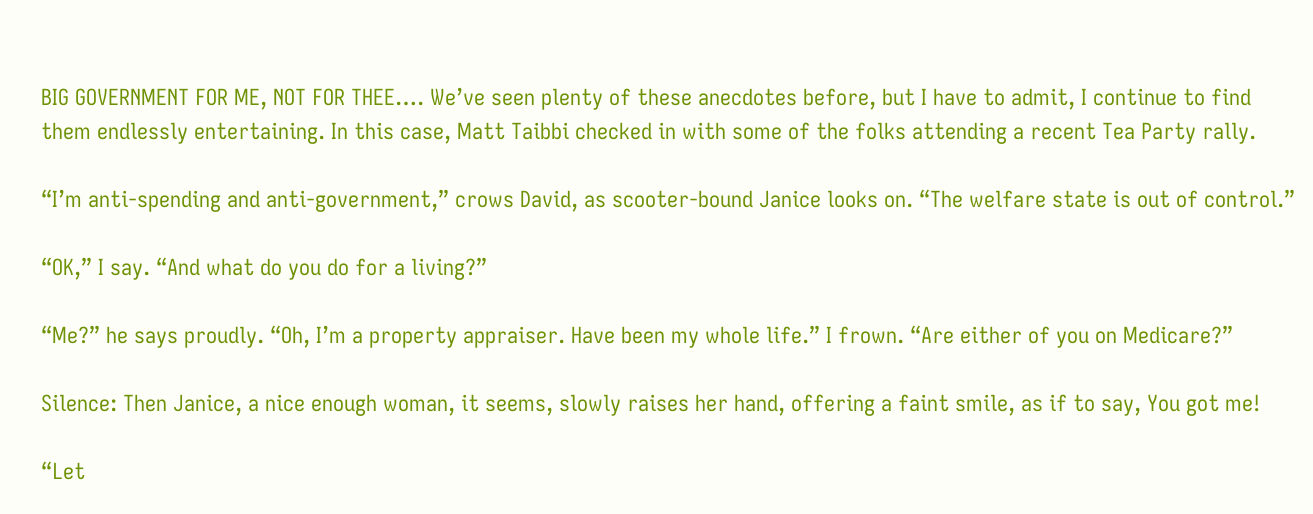BIG GOVERNMENT FOR ME, NOT FOR THEE…. We’ve seen plenty of these anecdotes before, but I have to admit, I continue to find them endlessly entertaining. In this case, Matt Taibbi checked in with some of the folks attending a recent Tea Party rally.

“I’m anti-spending and anti-government,” crows David, as scooter-bound Janice looks on. “The welfare state is out of control.”

“OK,” I say. “And what do you do for a living?”

“Me?” he says proudly. “Oh, I’m a property appraiser. Have been my whole life.” I frown. “Are either of you on Medicare?”

Silence: Then Janice, a nice enough woman, it seems, slowly raises her hand, offering a faint smile, as if to say, You got me!

“Let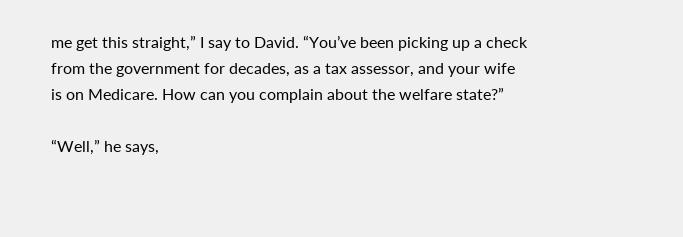me get this straight,” I say to David. “You’ve been picking up a check from the government for decades, as a tax assessor, and your wife is on Medicare. How can you complain about the welfare state?”

“Well,” he says,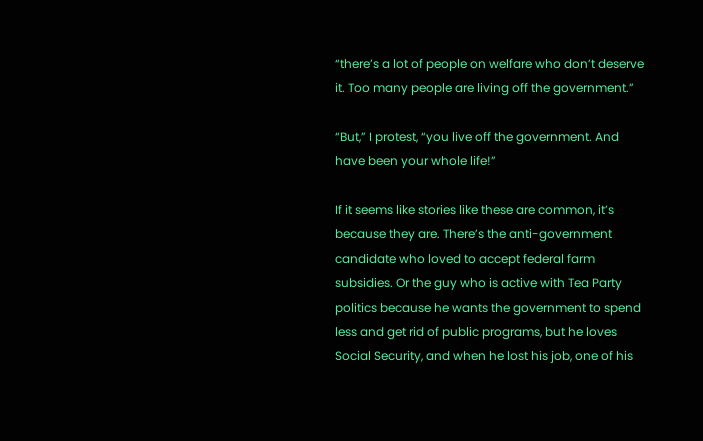“there’s a lot of people on welfare who don’t deserve it. Too many people are living off the government.”

“But,” I protest, “you live off the government. And have been your whole life!”

If it seems like stories like these are common, it’s because they are. There’s the anti-government candidate who loved to accept federal farm subsidies. Or the guy who is active with Tea Party politics because he wants the government to spend less and get rid of public programs, but he loves Social Security, and when he lost his job, one of his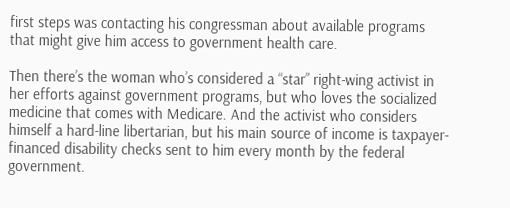first steps was contacting his congressman about available programs that might give him access to government health care.

Then there’s the woman who’s considered a “star” right-wing activist in her efforts against government programs, but who loves the socialized medicine that comes with Medicare. And the activist who considers himself a hard-line libertarian, but his main source of income is taxpayer-financed disability checks sent to him every month by the federal government.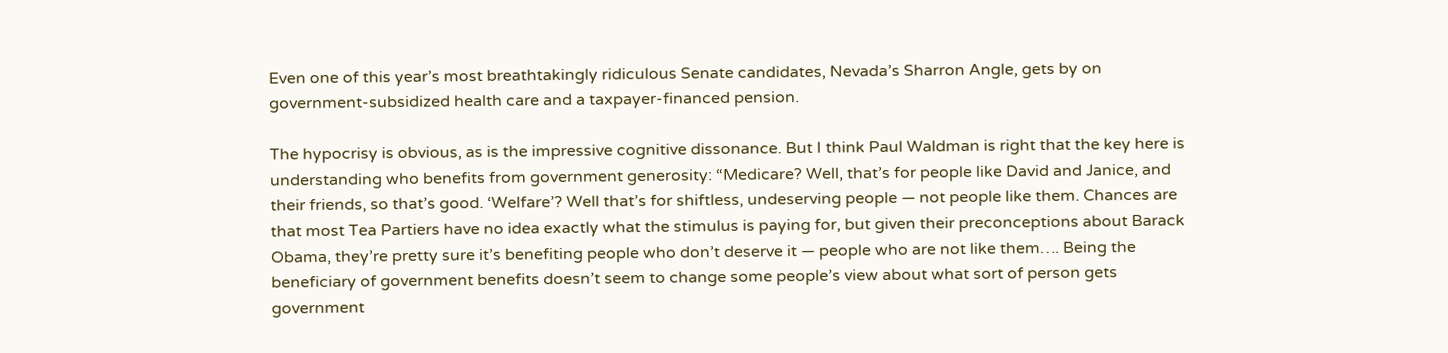Even one of this year’s most breathtakingly ridiculous Senate candidates, Nevada’s Sharron Angle, gets by on government-subsidized health care and a taxpayer-financed pension.

The hypocrisy is obvious, as is the impressive cognitive dissonance. But I think Paul Waldman is right that the key here is understanding who benefits from government generosity: “Medicare? Well, that’s for people like David and Janice, and their friends, so that’s good. ‘Welfare’? Well that’s for shiftless, undeserving people — not people like them. Chances are that most Tea Partiers have no idea exactly what the stimulus is paying for, but given their preconceptions about Barack Obama, they’re pretty sure it’s benefiting people who don’t deserve it — people who are not like them…. Being the beneficiary of government benefits doesn’t seem to change some people’s view about what sort of person gets government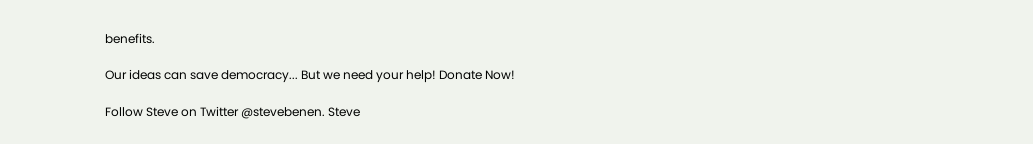benefits.

Our ideas can save democracy... But we need your help! Donate Now!

Follow Steve on Twitter @stevebenen. Steve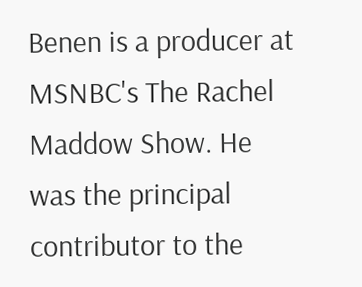Benen is a producer at MSNBC's The Rachel Maddow Show. He was the principal contributor to the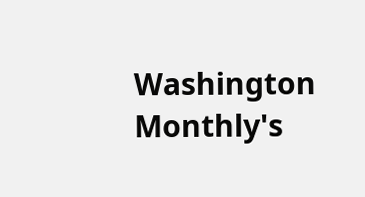Washington Monthly's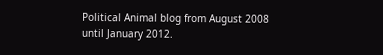Political Animal blog from August 2008 until January 2012.